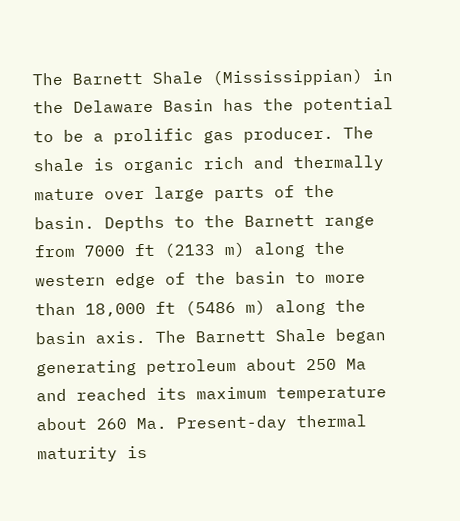The Barnett Shale (Mississippian) in the Delaware Basin has the potential to be a prolific gas producer. The shale is organic rich and thermally mature over large parts of the basin. Depths to the Barnett range from 7000 ft (2133 m) along the western edge of the basin to more than 18,000 ft (5486 m) along the basin axis. The Barnett Shale began generating petroleum about 250 Ma and reached its maximum temperature about 260 Ma. Present-day thermal maturity is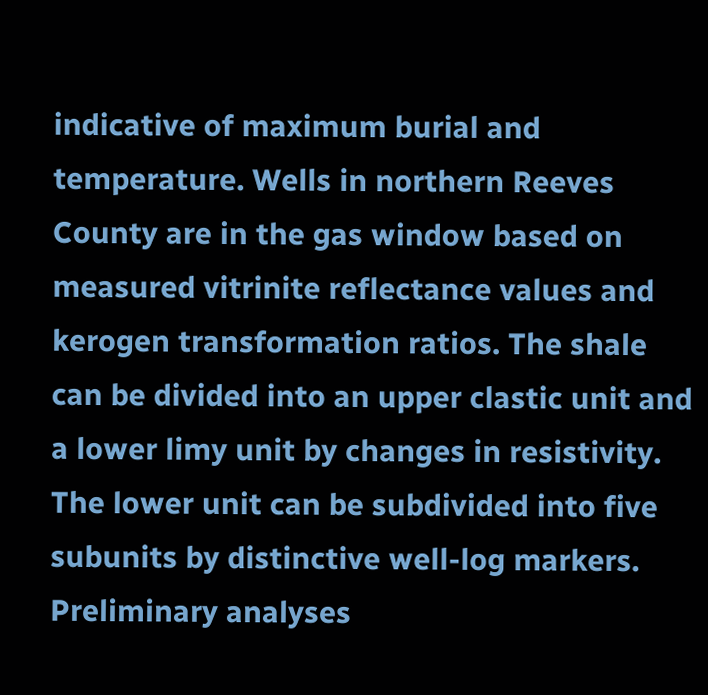indicative of maximum burial and temperature. Wells in northern Reeves County are in the gas window based on measured vitrinite reflectance values and kerogen transformation ratios. The shale can be divided into an upper clastic unit and a lower limy unit by changes in resistivity. The lower unit can be subdivided into five subunits by distinctive well-log markers. Preliminary analyses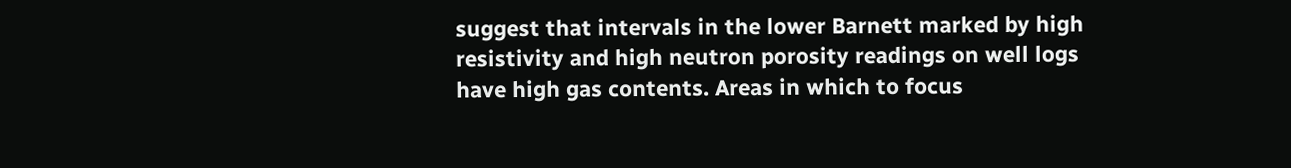suggest that intervals in the lower Barnett marked by high resistivity and high neutron porosity readings on well logs have high gas contents. Areas in which to focus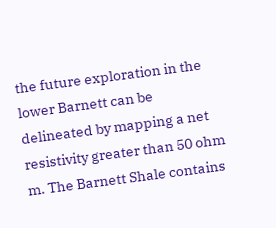the future exploration in the lower Barnett can be delineated by mapping a net resistivity greater than 50 ohm m. The Barnett Shale contains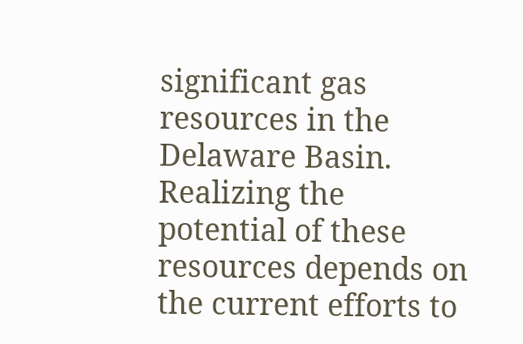significant gas resources in the Delaware Basin. Realizing the potential of these resources depends on the current efforts to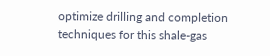optimize drilling and completion techniques for this shale-gas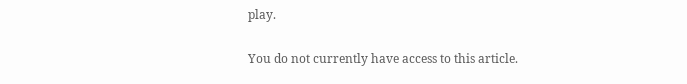play.

You do not currently have access to this article.